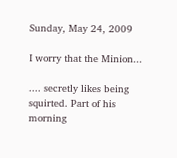Sunday, May 24, 2009

I worry that the Minion...

.... secretly likes being squirted. Part of his morning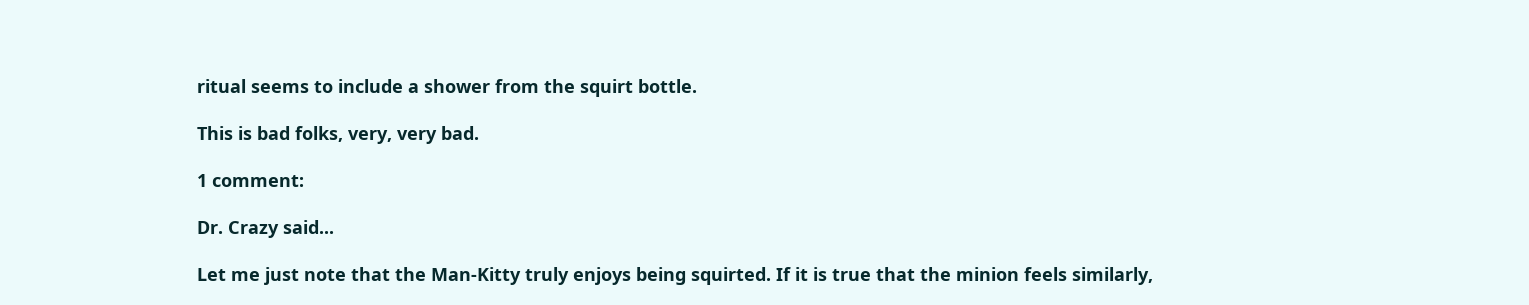ritual seems to include a shower from the squirt bottle.

This is bad folks, very, very bad.

1 comment:

Dr. Crazy said...

Let me just note that the Man-Kitty truly enjoys being squirted. If it is true that the minion feels similarly,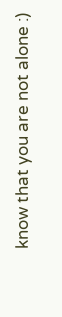know that you are not alone :)